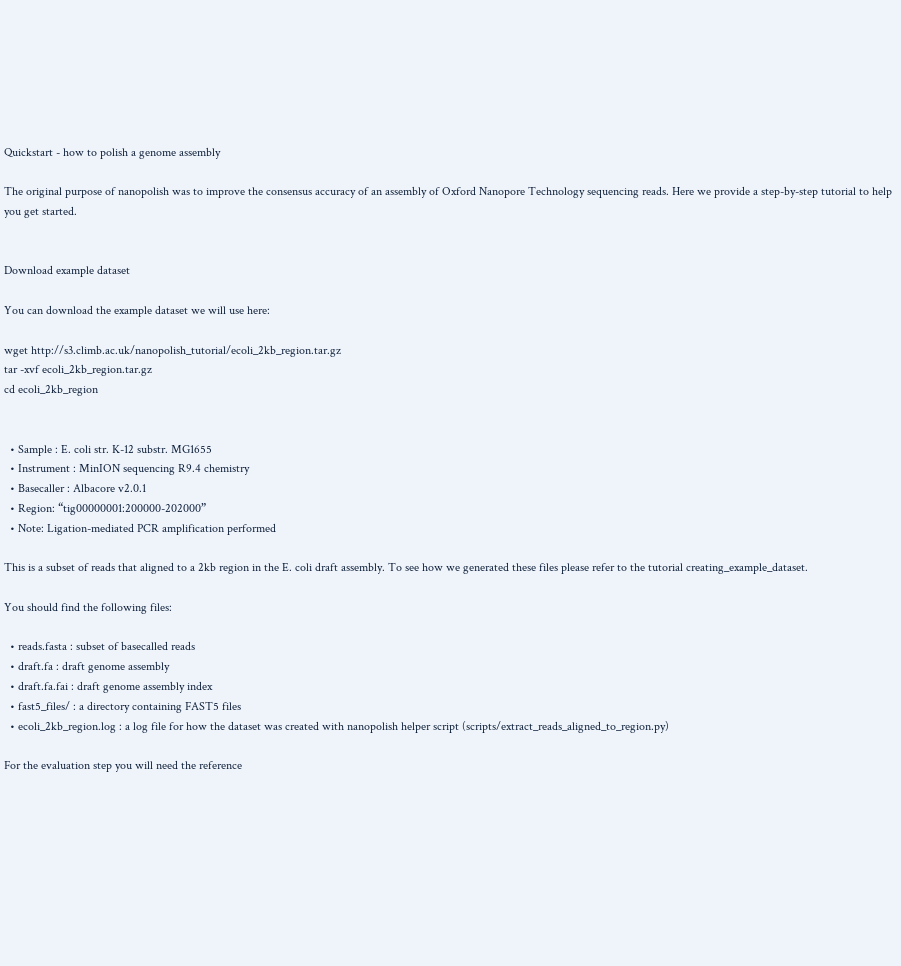Quickstart - how to polish a genome assembly

The original purpose of nanopolish was to improve the consensus accuracy of an assembly of Oxford Nanopore Technology sequencing reads. Here we provide a step-by-step tutorial to help you get started.


Download example dataset

You can download the example dataset we will use here:

wget http://s3.climb.ac.uk/nanopolish_tutorial/ecoli_2kb_region.tar.gz
tar -xvf ecoli_2kb_region.tar.gz
cd ecoli_2kb_region


  • Sample : E. coli str. K-12 substr. MG1655
  • Instrument : MinION sequencing R9.4 chemistry
  • Basecaller : Albacore v2.0.1
  • Region: “tig00000001:200000-202000”
  • Note: Ligation-mediated PCR amplification performed

This is a subset of reads that aligned to a 2kb region in the E. coli draft assembly. To see how we generated these files please refer to the tutorial creating_example_dataset.

You should find the following files:

  • reads.fasta : subset of basecalled reads
  • draft.fa : draft genome assembly
  • draft.fa.fai : draft genome assembly index
  • fast5_files/ : a directory containing FAST5 files
  • ecoli_2kb_region.log : a log file for how the dataset was created with nanopolish helper script (scripts/extract_reads_aligned_to_region.py)

For the evaluation step you will need the reference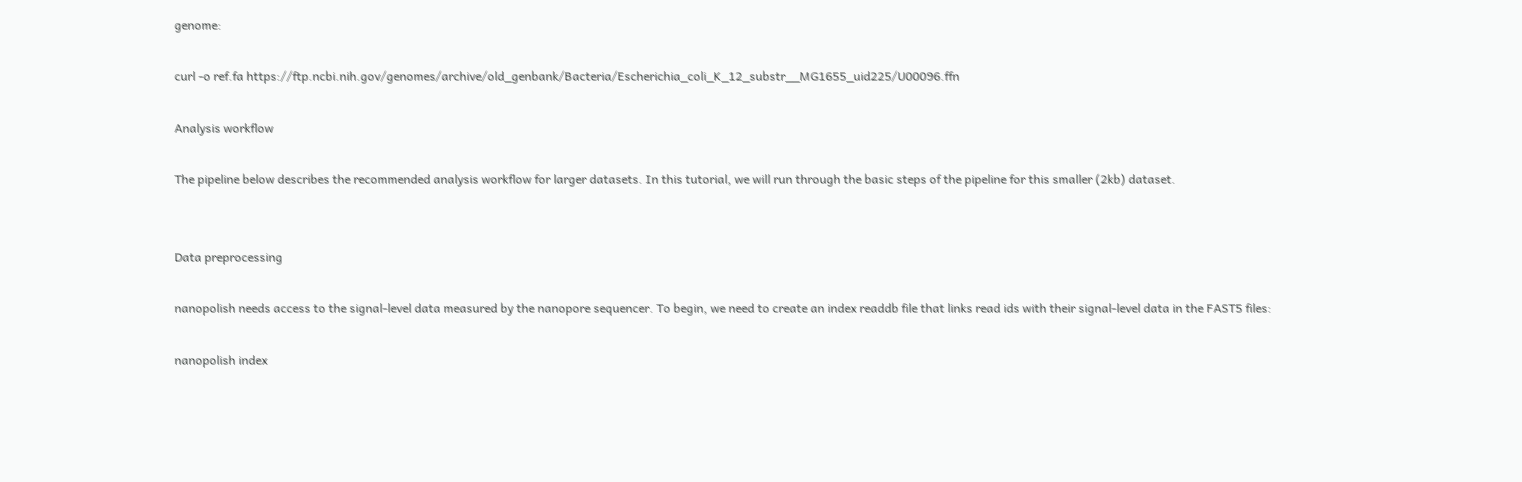genome:

curl -o ref.fa https://ftp.ncbi.nih.gov/genomes/archive/old_genbank/Bacteria/Escherichia_coli_K_12_substr__MG1655_uid225/U00096.ffn

Analysis workflow

The pipeline below describes the recommended analysis workflow for larger datasets. In this tutorial, we will run through the basic steps of the pipeline for this smaller (2kb) dataset.


Data preprocessing

nanopolish needs access to the signal-level data measured by the nanopore sequencer. To begin, we need to create an index readdb file that links read ids with their signal-level data in the FAST5 files:

nanopolish index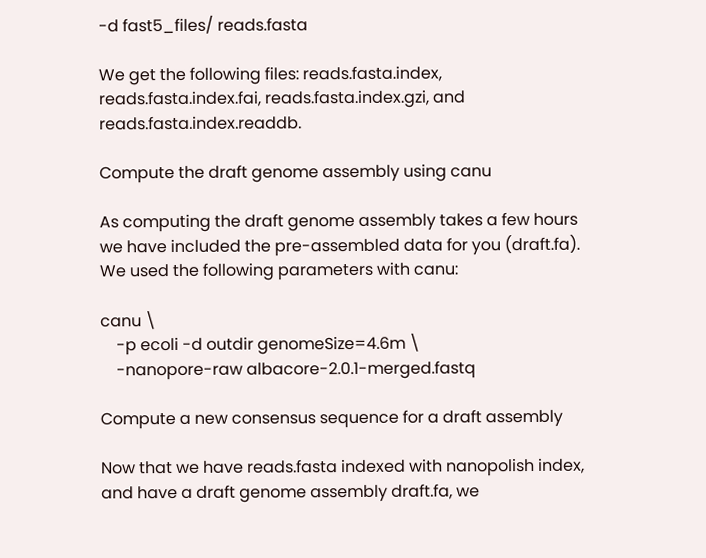-d fast5_files/ reads.fasta

We get the following files: reads.fasta.index, reads.fasta.index.fai, reads.fasta.index.gzi, and reads.fasta.index.readdb.

Compute the draft genome assembly using canu

As computing the draft genome assembly takes a few hours we have included the pre-assembled data for you (draft.fa). We used the following parameters with canu:

canu \
    -p ecoli -d outdir genomeSize=4.6m \
    -nanopore-raw albacore-2.0.1-merged.fastq

Compute a new consensus sequence for a draft assembly

Now that we have reads.fasta indexed with nanopolish index, and have a draft genome assembly draft.fa, we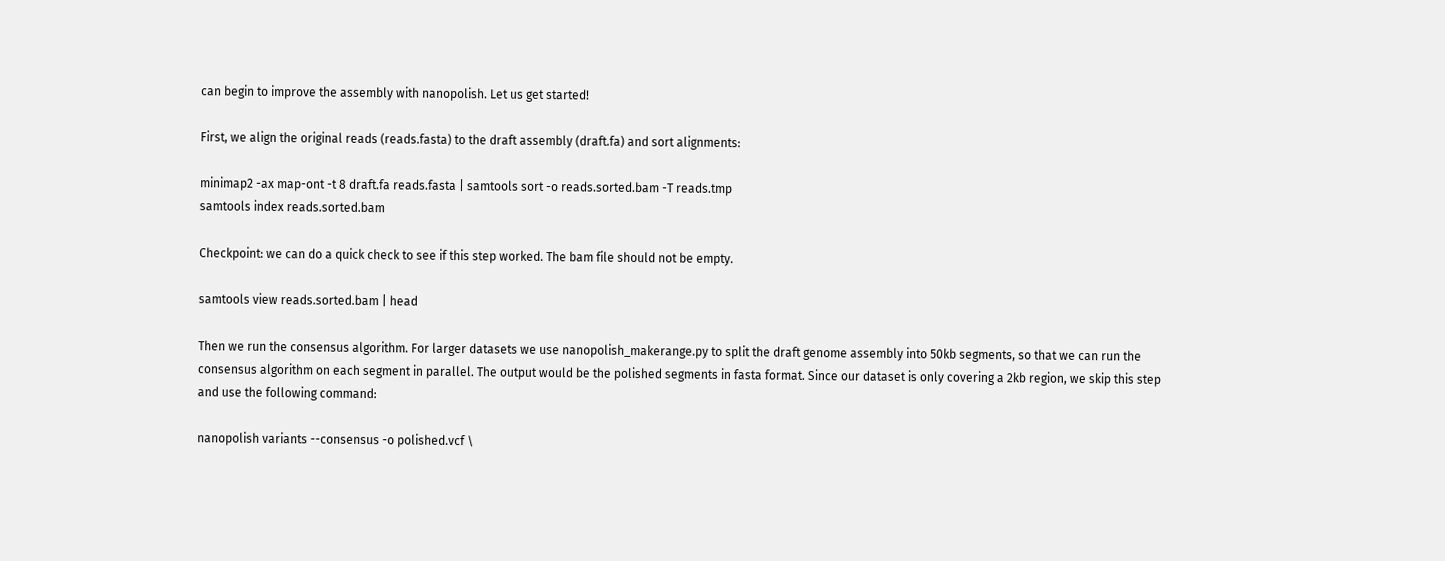can begin to improve the assembly with nanopolish. Let us get started!

First, we align the original reads (reads.fasta) to the draft assembly (draft.fa) and sort alignments:

minimap2 -ax map-ont -t 8 draft.fa reads.fasta | samtools sort -o reads.sorted.bam -T reads.tmp
samtools index reads.sorted.bam

Checkpoint: we can do a quick check to see if this step worked. The bam file should not be empty.

samtools view reads.sorted.bam | head

Then we run the consensus algorithm. For larger datasets we use nanopolish_makerange.py to split the draft genome assembly into 50kb segments, so that we can run the consensus algorithm on each segment in parallel. The output would be the polished segments in fasta format. Since our dataset is only covering a 2kb region, we skip this step and use the following command:

nanopolish variants --consensus -o polished.vcf \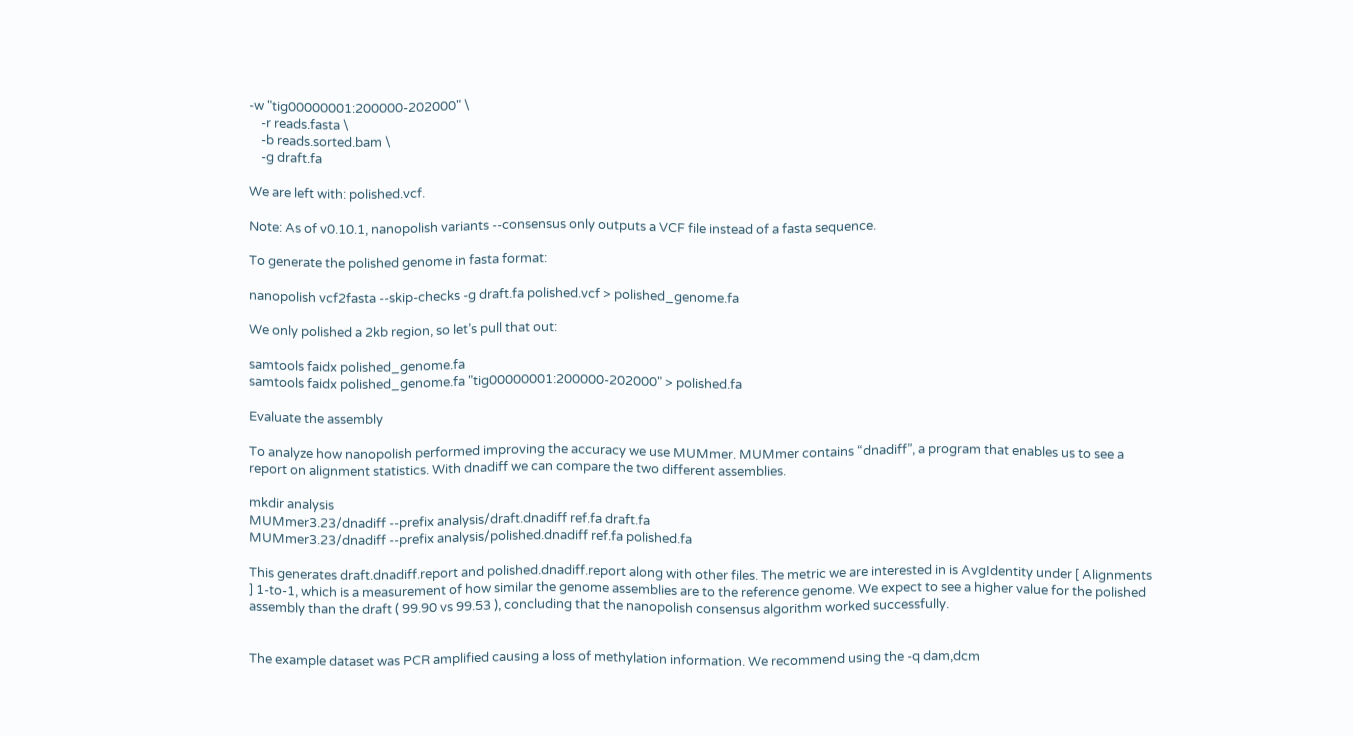-w "tig00000001:200000-202000" \
    -r reads.fasta \
    -b reads.sorted.bam \
    -g draft.fa

We are left with: polished.vcf.

Note: As of v0.10.1, nanopolish variants --consensus only outputs a VCF file instead of a fasta sequence.

To generate the polished genome in fasta format:

nanopolish vcf2fasta --skip-checks -g draft.fa polished.vcf > polished_genome.fa

We only polished a 2kb region, so let’s pull that out:

samtools faidx polished_genome.fa
samtools faidx polished_genome.fa "tig00000001:200000-202000" > polished.fa

Evaluate the assembly

To analyze how nanopolish performed improving the accuracy we use MUMmer. MUMmer contains “dnadiff”, a program that enables us to see a report on alignment statistics. With dnadiff we can compare the two different assemblies.

mkdir analysis
MUMmer3.23/dnadiff --prefix analysis/draft.dnadiff ref.fa draft.fa
MUMmer3.23/dnadiff --prefix analysis/polished.dnadiff ref.fa polished.fa

This generates draft.dnadiff.report and polished.dnadiff.report along with other files. The metric we are interested in is AvgIdentity under [ Alignments ] 1-to-1, which is a measurement of how similar the genome assemblies are to the reference genome. We expect to see a higher value for the polished assembly than the draft ( 99.90 vs 99.53 ), concluding that the nanopolish consensus algorithm worked successfully.


The example dataset was PCR amplified causing a loss of methylation information. We recommend using the -q dam,dcm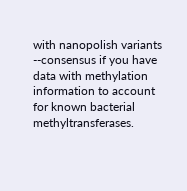with nanopolish variants --consensus if you have data with methylation information to account for known bacterial methyltransferases.